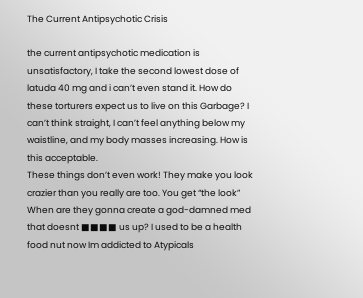The Current Antipsychotic Crisis

the current antipsychotic medication is unsatisfactory, I take the second lowest dose of latuda 40 mg and i can’t even stand it. How do these torturers expect us to live on this Garbage? I can’t think straight, I can’t feel anything below my waistline, and my body masses increasing. How is this acceptable.
These things don’t even work! They make you look crazier than you really are too. You get “the look” When are they gonna create a god-damned med that doesnt ■■■■ us up? I used to be a health food nut now Im addicted to Atypicals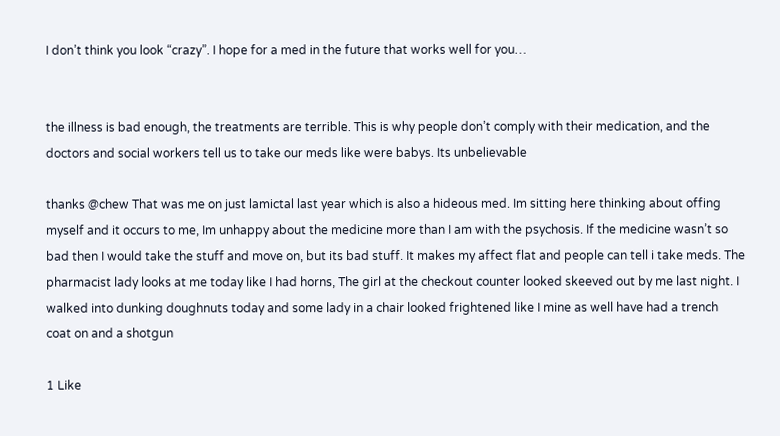I don’t think you look “crazy”. I hope for a med in the future that works well for you…


the illness is bad enough, the treatments are terrible. This is why people don’t comply with their medication, and the doctors and social workers tell us to take our meds like were babys. Its unbelievable

thanks @chew That was me on just lamictal last year which is also a hideous med. Im sitting here thinking about offing myself and it occurs to me, Im unhappy about the medicine more than I am with the psychosis. If the medicine wasn’t so bad then I would take the stuff and move on, but its bad stuff. It makes my affect flat and people can tell i take meds. The pharmacist lady looks at me today like I had horns, The girl at the checkout counter looked skeeved out by me last night. I walked into dunking doughnuts today and some lady in a chair looked frightened like I mine as well have had a trench coat on and a shotgun

1 Like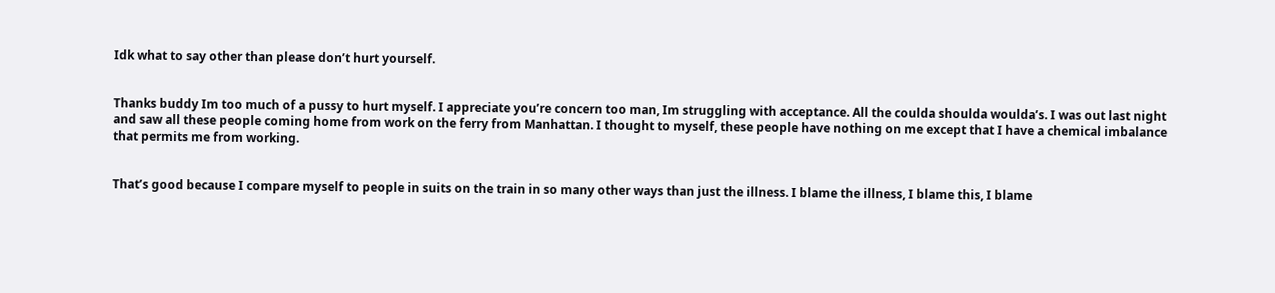Idk what to say other than please don’t hurt yourself.


Thanks buddy Im too much of a pussy to hurt myself. I appreciate you’re concern too man, Im struggling with acceptance. All the coulda shoulda woulda’s. I was out last night and saw all these people coming home from work on the ferry from Manhattan. I thought to myself, these people have nothing on me except that I have a chemical imbalance that permits me from working.


That’s good because I compare myself to people in suits on the train in so many other ways than just the illness. I blame the illness, I blame this, I blame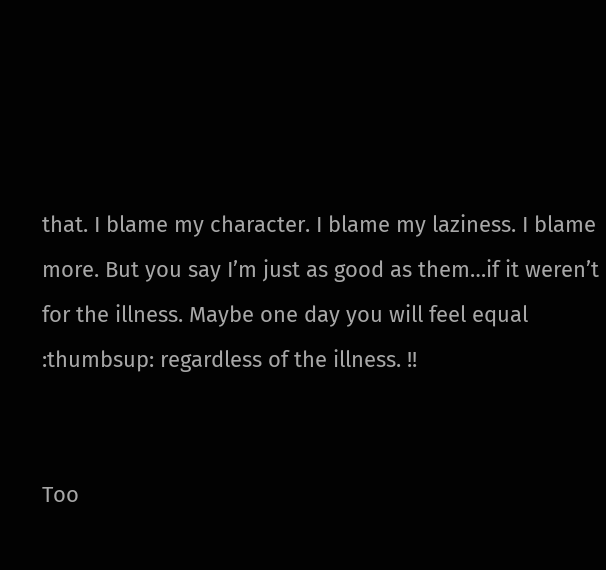that. I blame my character. I blame my laziness. I blame more. But you say I’m just as good as them…if it weren’t for the illness. Maybe one day you will feel equal :thumbsup: regardless of the illness. !!


Too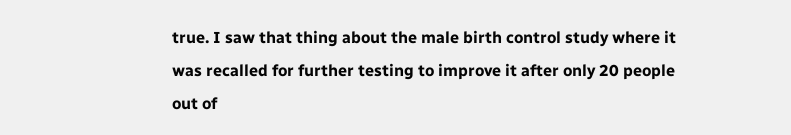true. I saw that thing about the male birth control study where it was recalled for further testing to improve it after only 20 people out of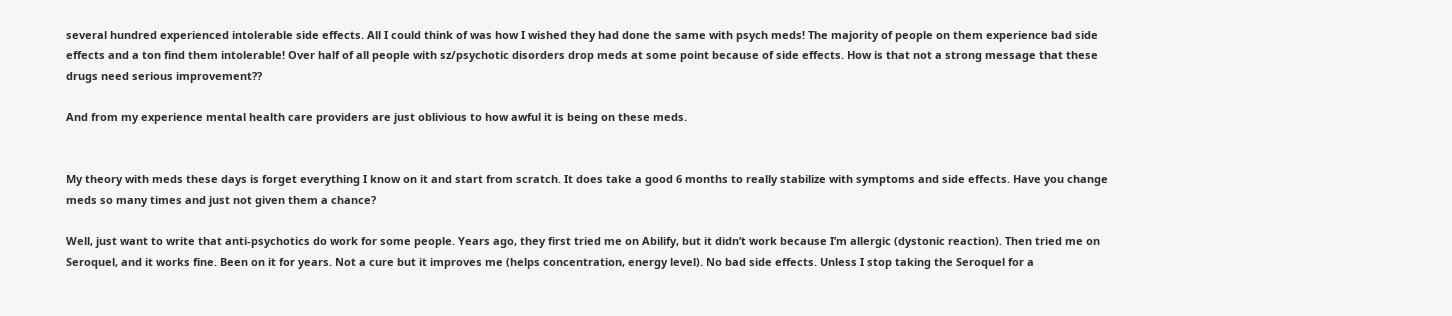several hundred experienced intolerable side effects. All I could think of was how I wished they had done the same with psych meds! The majority of people on them experience bad side effects and a ton find them intolerable! Over half of all people with sz/psychotic disorders drop meds at some point because of side effects. How is that not a strong message that these drugs need serious improvement??

And from my experience mental health care providers are just oblivious to how awful it is being on these meds.


My theory with meds these days is forget everything I know on it and start from scratch. It does take a good 6 months to really stabilize with symptoms and side effects. Have you change meds so many times and just not given them a chance?

Well, just want to write that anti-psychotics do work for some people. Years ago, they first tried me on Abilify, but it didn’t work because I’m allergic (dystonic reaction). Then tried me on Seroquel, and it works fine. Been on it for years. Not a cure but it improves me (helps concentration, energy level). No bad side effects. Unless I stop taking the Seroquel for a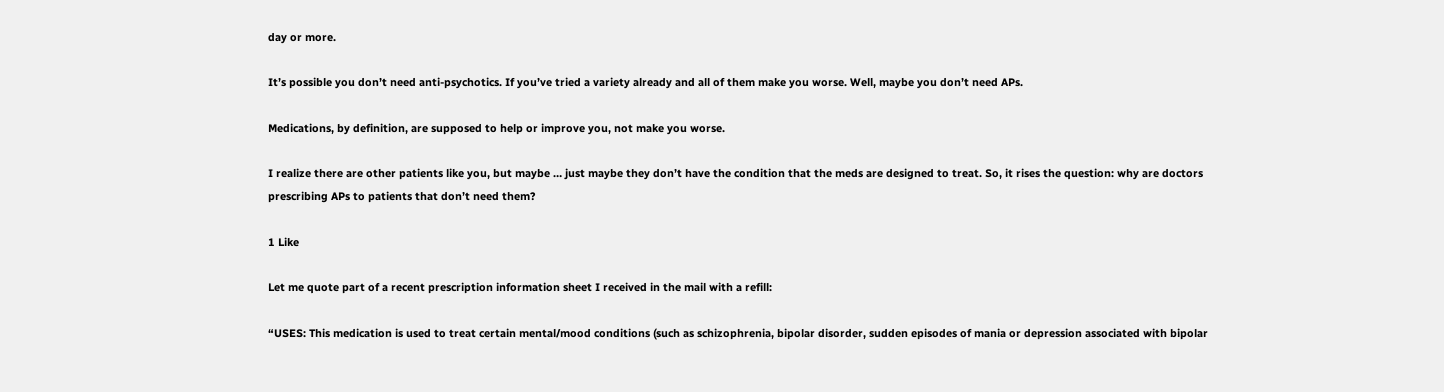day or more.

It’s possible you don’t need anti-psychotics. If you’ve tried a variety already and all of them make you worse. Well, maybe you don’t need APs.

Medications, by definition, are supposed to help or improve you, not make you worse.

I realize there are other patients like you, but maybe … just maybe they don’t have the condition that the meds are designed to treat. So, it rises the question: why are doctors prescribing APs to patients that don’t need them?

1 Like

Let me quote part of a recent prescription information sheet I received in the mail with a refill:

“USES: This medication is used to treat certain mental/mood conditions (such as schizophrenia, bipolar disorder, sudden episodes of mania or depression associated with bipolar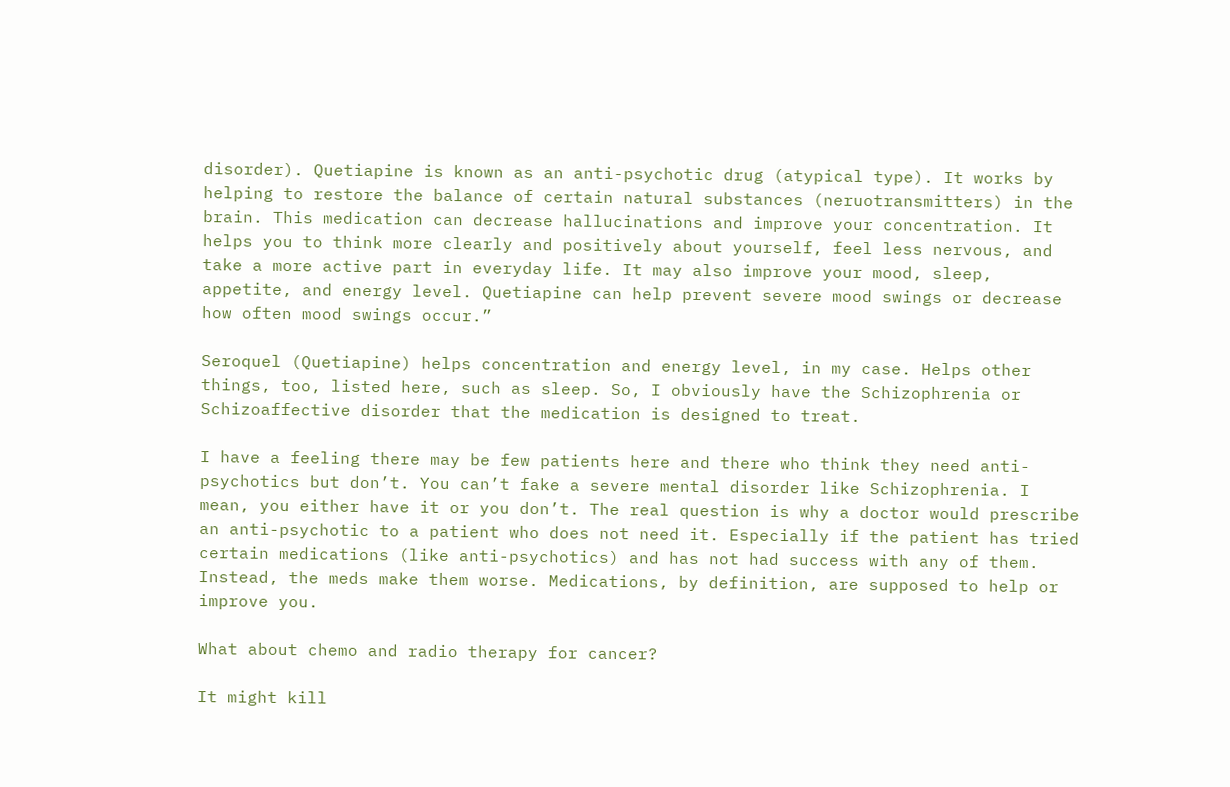disorder). Quetiapine is known as an anti-psychotic drug (atypical type). It works by helping to restore the balance of certain natural substances (neruotransmitters) in the brain. This medication can decrease hallucinations and improve your concentration. It helps you to think more clearly and positively about yourself, feel less nervous, and take a more active part in everyday life. It may also improve your mood, sleep, appetite, and energy level. Quetiapine can help prevent severe mood swings or decrease how often mood swings occur.”

Seroquel (Quetiapine) helps concentration and energy level, in my case. Helps other things, too, listed here, such as sleep. So, I obviously have the Schizophrenia or Schizoaffective disorder that the medication is designed to treat.

I have a feeling there may be few patients here and there who think they need anti-psychotics but don’t. You can’t fake a severe mental disorder like Schizophrenia. I mean, you either have it or you don’t. The real question is why a doctor would prescribe an anti-psychotic to a patient who does not need it. Especially if the patient has tried certain medications (like anti-psychotics) and has not had success with any of them. Instead, the meds make them worse. Medications, by definition, are supposed to help or improve you.

What about chemo and radio therapy for cancer?

It might kill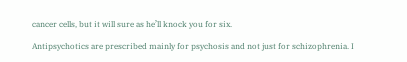cancer cells, but it will sure as he’ll knock you for six.

Antipsychotics are prescribed mainly for psychosis and not just for schizophrenia. I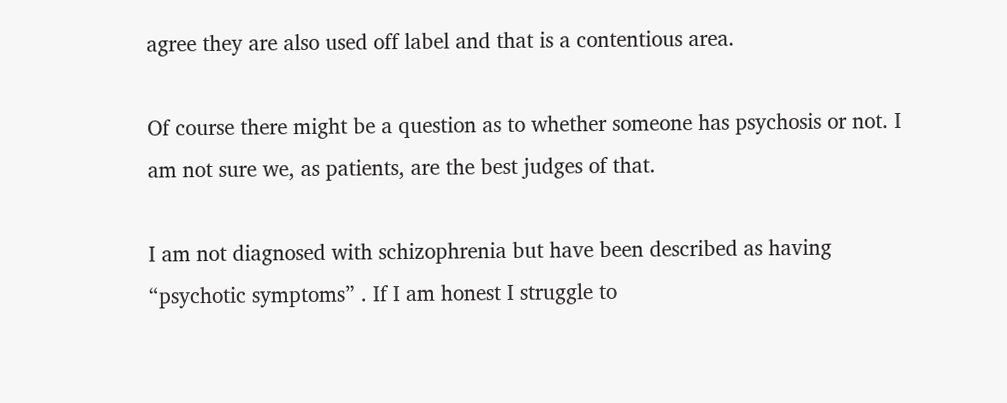agree they are also used off label and that is a contentious area.

Of course there might be a question as to whether someone has psychosis or not. I am not sure we, as patients, are the best judges of that.

I am not diagnosed with schizophrenia but have been described as having “psychotic symptoms” . If I am honest I struggle to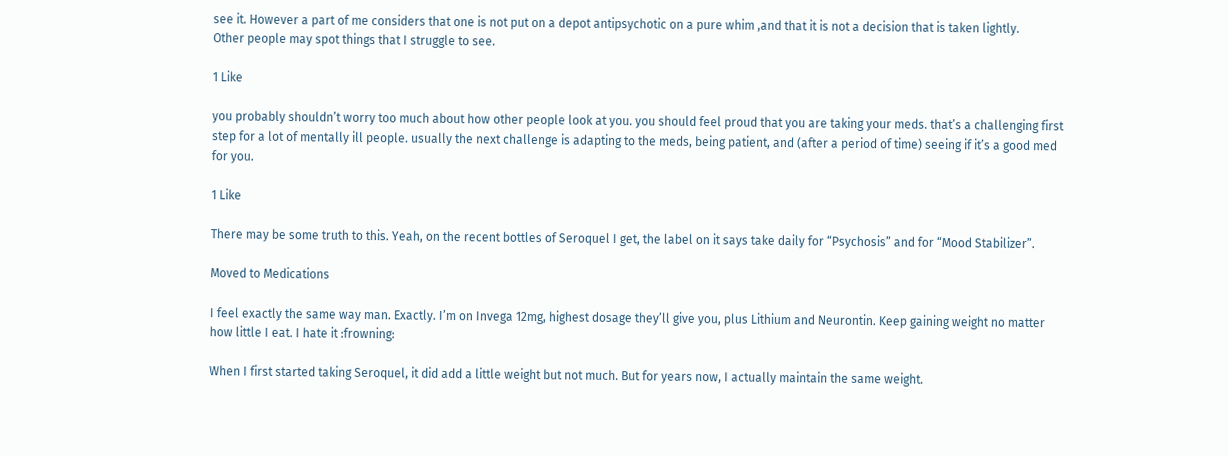see it. However a part of me considers that one is not put on a depot antipsychotic on a pure whim ,and that it is not a decision that is taken lightly.
Other people may spot things that I struggle to see.

1 Like

you probably shouldn’t worry too much about how other people look at you. you should feel proud that you are taking your meds. that’s a challenging first step for a lot of mentally ill people. usually the next challenge is adapting to the meds, being patient, and (after a period of time) seeing if it’s a good med for you.

1 Like

There may be some truth to this. Yeah, on the recent bottles of Seroquel I get, the label on it says take daily for “Psychosis” and for “Mood Stabilizer”.

Moved to Medications

I feel exactly the same way man. Exactly. I’m on Invega 12mg, highest dosage they’ll give you, plus Lithium and Neurontin. Keep gaining weight no matter how little I eat. I hate it :frowning:

When I first started taking Seroquel, it did add a little weight but not much. But for years now, I actually maintain the same weight.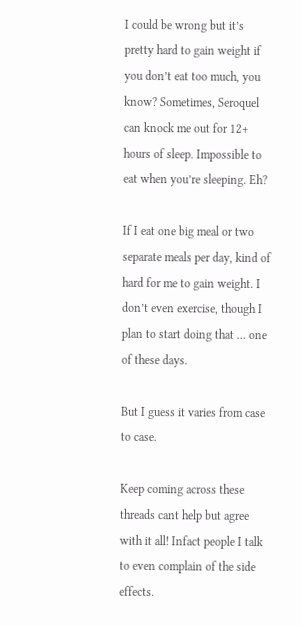I could be wrong but it’s pretty hard to gain weight if you don’t eat too much, you know? Sometimes, Seroquel can knock me out for 12+ hours of sleep. Impossible to eat when you’re sleeping. Eh?

If I eat one big meal or two separate meals per day, kind of hard for me to gain weight. I don’t even exercise, though I plan to start doing that … one of these days.

But I guess it varies from case to case.

Keep coming across these threads cant help but agree with it all! Infact people I talk to even complain of the side effects.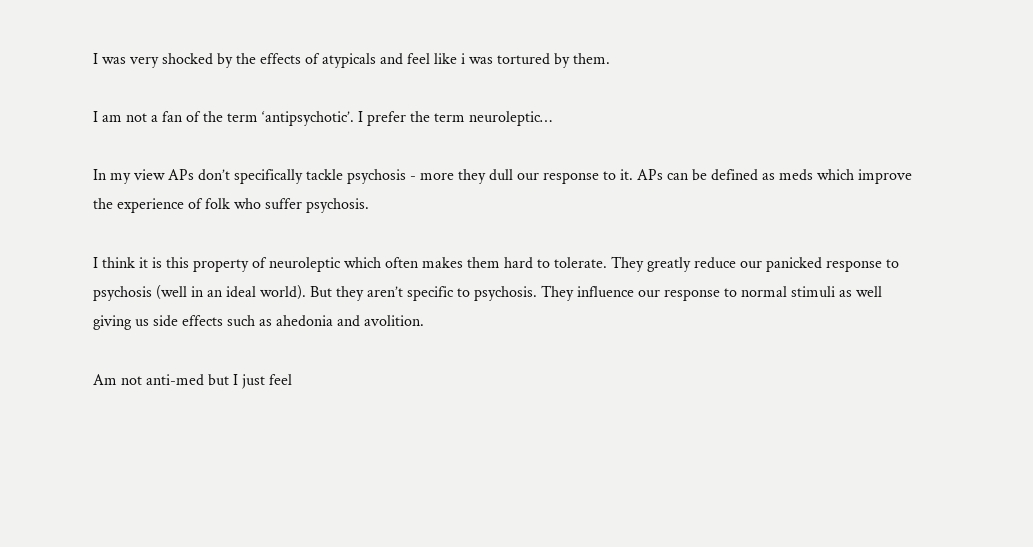I was very shocked by the effects of atypicals and feel like i was tortured by them.

I am not a fan of the term ‘antipsychotic’. I prefer the term neuroleptic…

In my view APs don’t specifically tackle psychosis - more they dull our response to it. APs can be defined as meds which improve the experience of folk who suffer psychosis.

I think it is this property of neuroleptic which often makes them hard to tolerate. They greatly reduce our panicked response to psychosis (well in an ideal world). But they aren’t specific to psychosis. They influence our response to normal stimuli as well giving us side effects such as ahedonia and avolition.

Am not anti-med but I just feel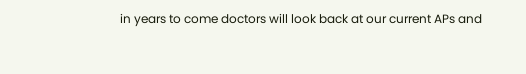in years to come doctors will look back at our current APs and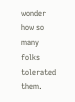wonder how so many folks tolerated them.